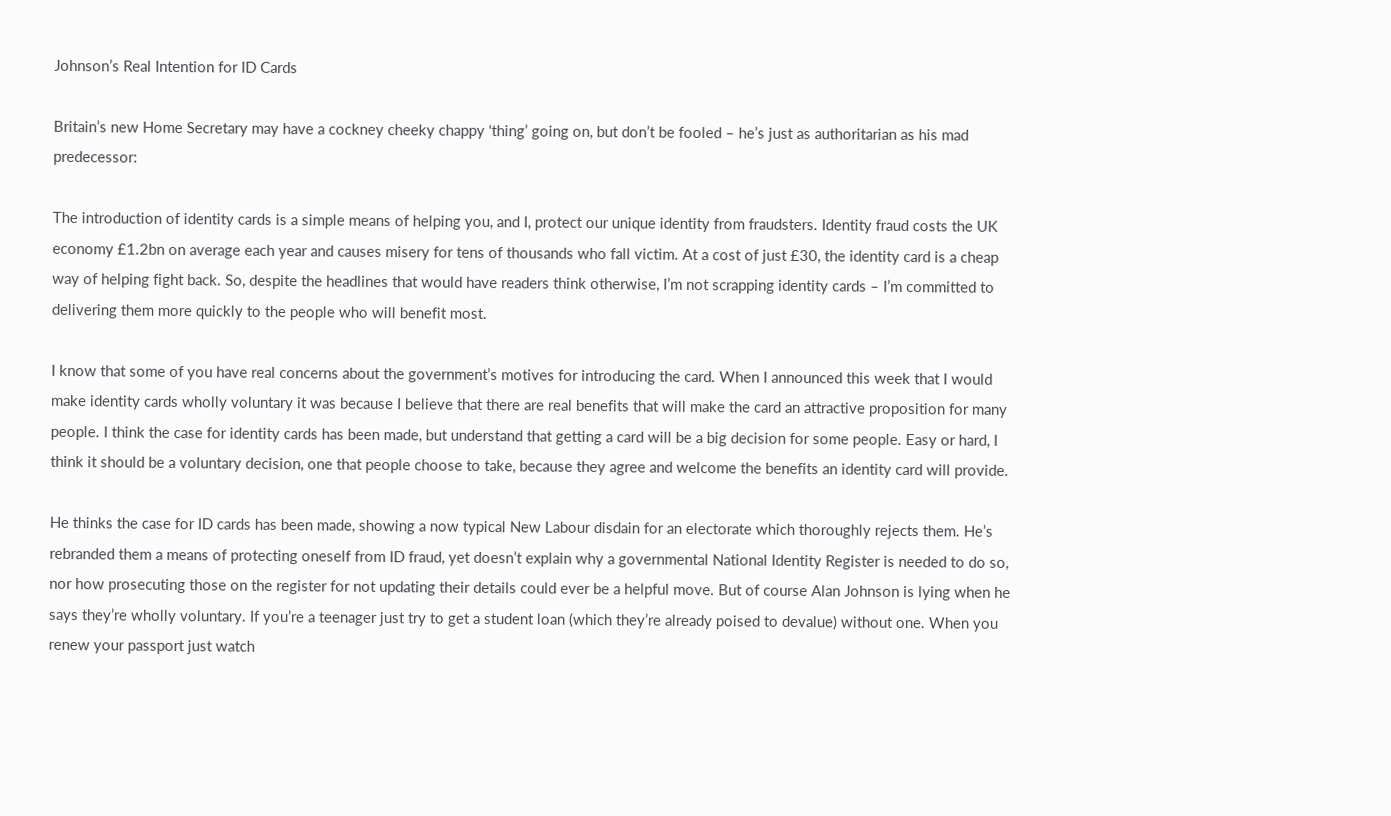Johnson’s Real Intention for ID Cards

Britain’s new Home Secretary may have a cockney cheeky chappy ‘thing’ going on, but don’t be fooled – he’s just as authoritarian as his mad predecessor:

The introduction of identity cards is a simple means of helping you, and I, protect our unique identity from fraudsters. Identity fraud costs the UK economy £1.2bn on average each year and causes misery for tens of thousands who fall victim. At a cost of just £30, the identity card is a cheap way of helping fight back. So, despite the headlines that would have readers think otherwise, I’m not scrapping identity cards – I’m committed to delivering them more quickly to the people who will benefit most.

I know that some of you have real concerns about the government’s motives for introducing the card. When I announced this week that I would make identity cards wholly voluntary it was because I believe that there are real benefits that will make the card an attractive proposition for many people. I think the case for identity cards has been made, but understand that getting a card will be a big decision for some people. Easy or hard, I think it should be a voluntary decision, one that people choose to take, because they agree and welcome the benefits an identity card will provide.

He thinks the case for ID cards has been made, showing a now typical New Labour disdain for an electorate which thoroughly rejects them. He’s rebranded them a means of protecting oneself from ID fraud, yet doesn’t explain why a governmental National Identity Register is needed to do so, nor how prosecuting those on the register for not updating their details could ever be a helpful move. But of course Alan Johnson is lying when he says they’re wholly voluntary. If you’re a teenager just try to get a student loan (which they’re already poised to devalue) without one. When you renew your passport just watch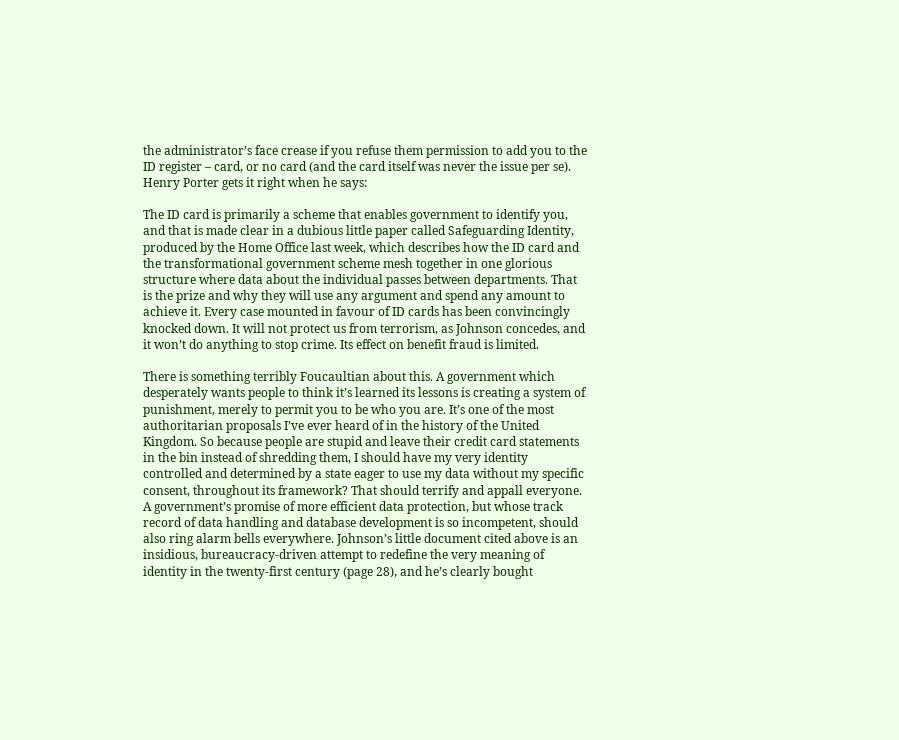the administrator’s face crease if you refuse them permission to add you to the ID register – card, or no card (and the card itself was never the issue per se). Henry Porter gets it right when he says:

The ID card is primarily a scheme that enables government to identify you, and that is made clear in a dubious little paper called Safeguarding Identity, produced by the Home Office last week, which describes how the ID card and the transformational government scheme mesh together in one glorious structure where data about the individual passes between departments. That is the prize and why they will use any argument and spend any amount to achieve it. Every case mounted in favour of ID cards has been convincingly knocked down. It will not protect us from terrorism, as Johnson concedes, and it won’t do anything to stop crime. Its effect on benefit fraud is limited.

There is something terribly Foucaultian about this. A government which desperately wants people to think it’s learned its lessons is creating a system of punishment, merely to permit you to be who you are. It’s one of the most authoritarian proposals I’ve ever heard of in the history of the United Kingdom. So because people are stupid and leave their credit card statements in the bin instead of shredding them, I should have my very identity controlled and determined by a state eager to use my data without my specific consent, throughout its framework? That should terrify and appall everyone. A government’s promise of more efficient data protection, but whose track record of data handling and database development is so incompetent, should also ring alarm bells everywhere. Johnson’s little document cited above is an insidious, bureaucracy-driven attempt to redefine the very meaning of identity in the twenty-first century (page 28), and he’s clearly bought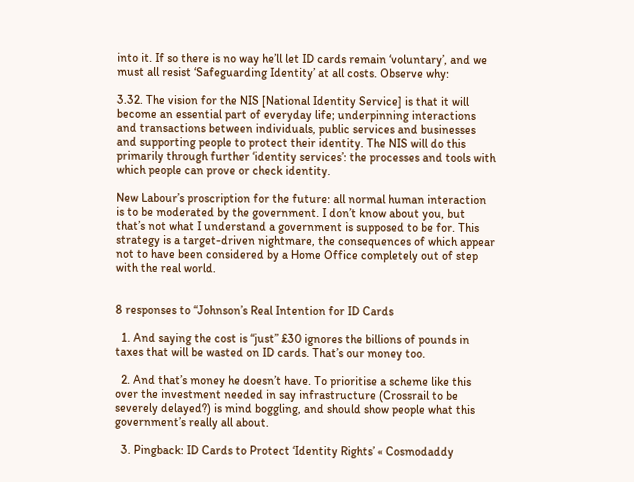into it. If so there is no way he’ll let ID cards remain ‘voluntary’, and we must all resist ‘Safeguarding Identity’ at all costs. Observe why:

3.32. The vision for the NIS [National Identity Service] is that it will become an essential part of everyday life; underpinning interactions and transactions between individuals, public services and businesses and supporting people to protect their identity. The NIS will do this primarily through further ‘identity services’: the processes and tools with which people can prove or check identity.

New Labour’s proscription for the future: all normal human interaction is to be moderated by the government. I don’t know about you, but that’s not what I understand a government is supposed to be for. This strategy is a target-driven nightmare, the consequences of which appear not to have been considered by a Home Office completely out of step with the real world.


8 responses to “Johnson’s Real Intention for ID Cards

  1. And saying the cost is “just” £30 ignores the billions of pounds in taxes that will be wasted on ID cards. That’s our money too.

  2. And that’s money he doesn’t have. To prioritise a scheme like this over the investment needed in say infrastructure (Crossrail to be severely delayed?) is mind boggling, and should show people what this government’s really all about.

  3. Pingback: ID Cards to Protect ‘Identity Rights’ « Cosmodaddy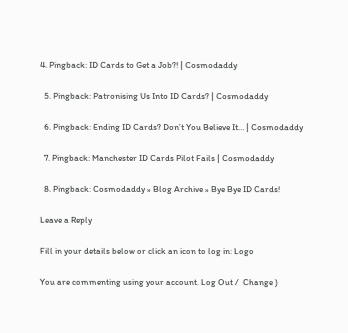4. Pingback: ID Cards to Get a Job?! | Cosmodaddy

  5. Pingback: Patronising Us Into ID Cards? | Cosmodaddy

  6. Pingback: Ending ID Cards? Don’t You Believe It… | Cosmodaddy

  7. Pingback: Manchester ID Cards Pilot Fails | Cosmodaddy

  8. Pingback: Cosmodaddy » Blog Archive » Bye Bye ID Cards!

Leave a Reply

Fill in your details below or click an icon to log in: Logo

You are commenting using your account. Log Out /  Change )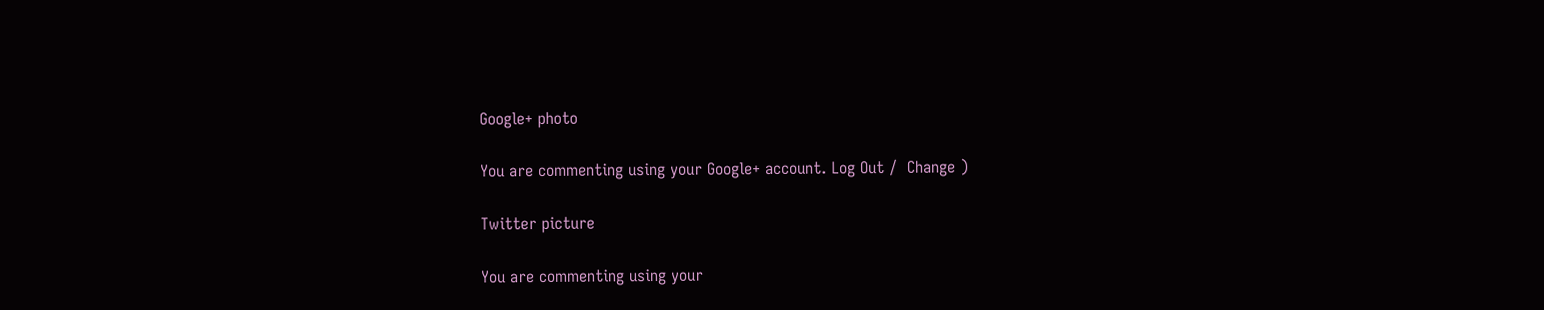Google+ photo

You are commenting using your Google+ account. Log Out /  Change )

Twitter picture

You are commenting using your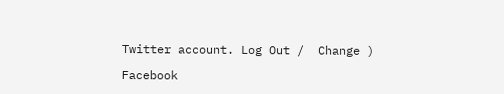Twitter account. Log Out /  Change )

Facebook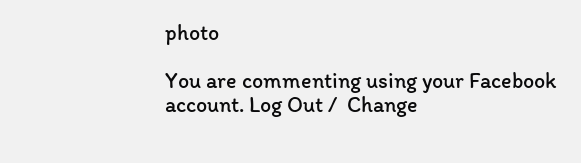photo

You are commenting using your Facebook account. Log Out /  Change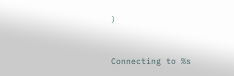)


Connecting to %s